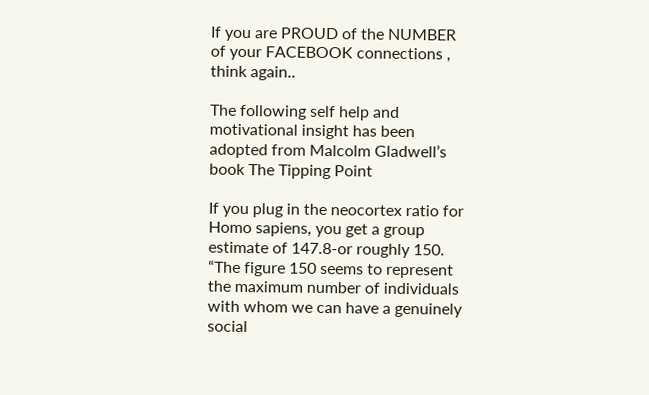If you are PROUD of the NUMBER of your FACEBOOK connections , think again..

The following self help and motivational insight has been adopted from Malcolm Gladwell’s book The Tipping Point

If you plug in the neocortex ratio for Homo sapiens, you get a group estimate of 147.8-or roughly 150. “The figure 150 seems to represent the maximum number of individuals with whom we can have a genuinely social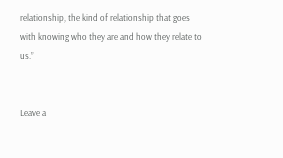relationship, the kind of relationship that goes with knowing who they are and how they relate to us.”


Leave a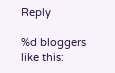Reply

%d bloggers like this: